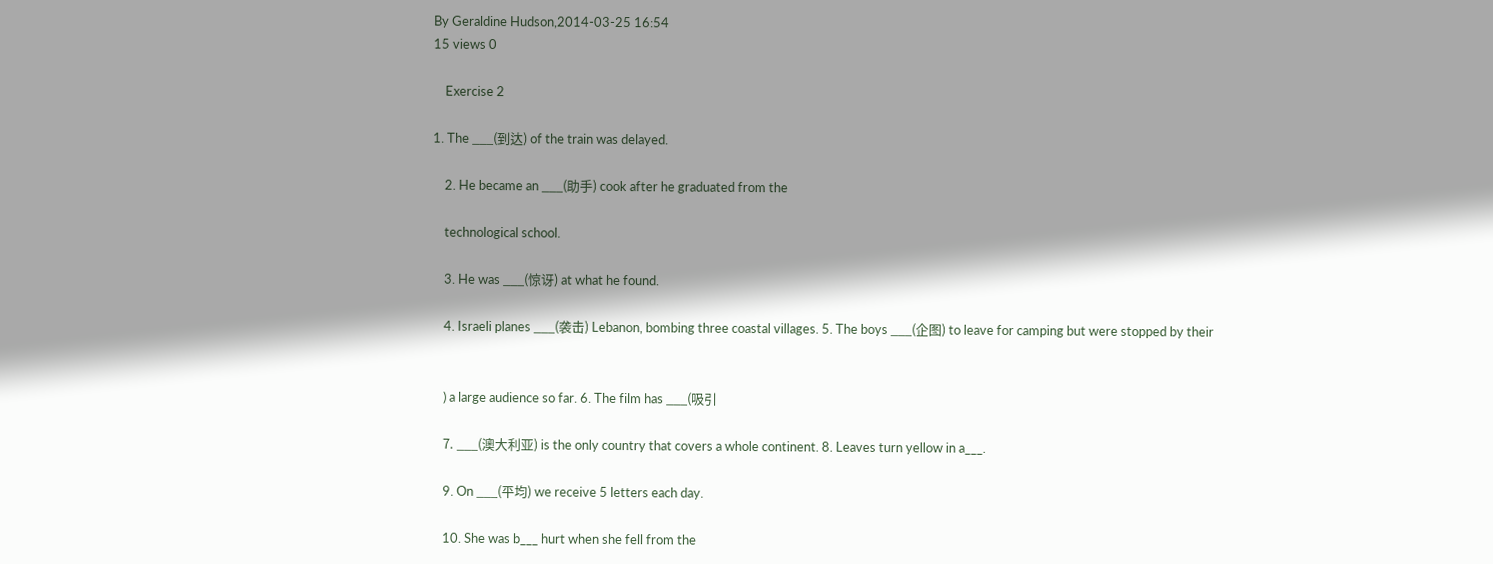By Geraldine Hudson,2014-03-25 16:54
15 views 0

    Exercise 2

1. The ___(到达) of the train was delayed.

    2. He became an ___(助手) cook after he graduated from the

    technological school.

    3. He was ___(惊讶) at what he found.

    4. Israeli planes ___(袭击) Lebanon, bombing three coastal villages. 5. The boys ___(企图) to leave for camping but were stopped by their


    ) a large audience so far. 6. The film has ___(吸引

    7. ___(澳大利亚) is the only country that covers a whole continent. 8. Leaves turn yellow in a___.

    9. On ___(平均) we receive 5 letters each day.

    10. She was b___ hurt when she fell from the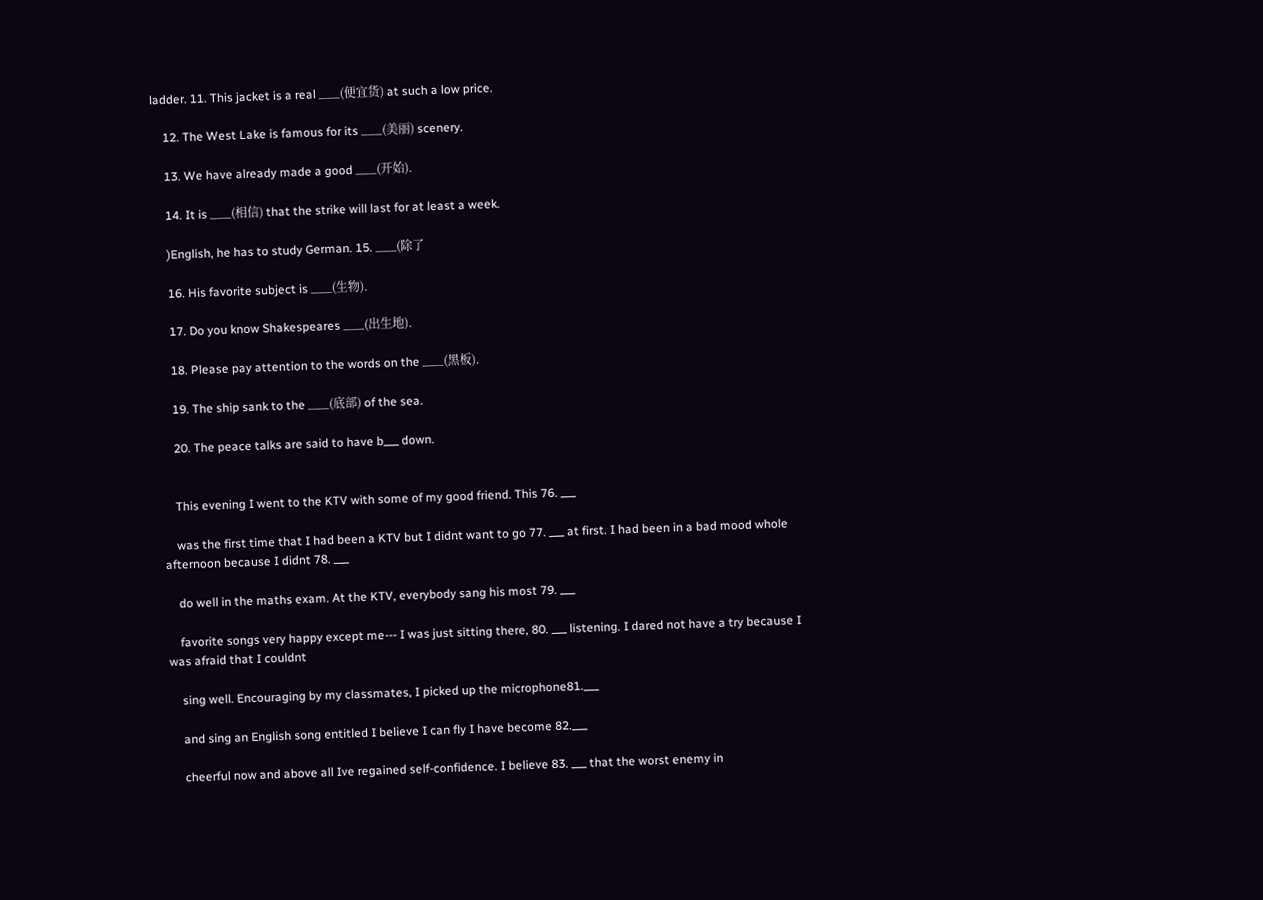ladder. 11. This jacket is a real ___(便宜货) at such a low price.

    12. The West Lake is famous for its ___(美丽) scenery.

    13. We have already made a good ___(开始).

    14. It is ___(相信) that the strike will last for at least a week.

    )English, he has to study German. 15. ___(除了

    16. His favorite subject is ___(生物).

    17. Do you know Shakespeares ___(出生地).

    18. Please pay attention to the words on the ___(黑板).

    19. The ship sank to the ___(底部) of the sea.

    20. The peace talks are said to have b___ down.


    This evening I went to the KTV with some of my good friend. This 76. ___

    was the first time that I had been a KTV but I didnt want to go 77. ___ at first. I had been in a bad mood whole afternoon because I didnt 78. ___

    do well in the maths exam. At the KTV, everybody sang his most 79. ___

    favorite songs very happy except me--- I was just sitting there, 80. ___ listening. I dared not have a try because I was afraid that I couldnt

    sing well. Encouraging by my classmates, I picked up the microphone81.___

    and sing an English song entitled I believe I can fly I have become 82.___

    cheerful now and above all Ive regained self-confidence. I believe 83. ___ that the worst enemy in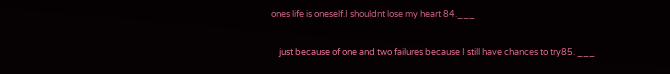ones life is oneself.I shouldnt lose my heart 84.___

    just because of one and two failures because I still have chances to try85. ___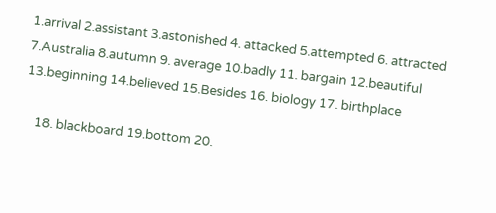1.arrival 2.assistant 3.astonished 4. attacked 5.attempted 6. attracted 7.Australia 8.autumn 9. average 10.badly 11. bargain 12.beautiful 13.beginning 14.believed 15.Besides 16. biology 17. birthplace

    18. blackboard 19.bottom 20.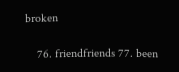broken

    76. friendfriends 77. been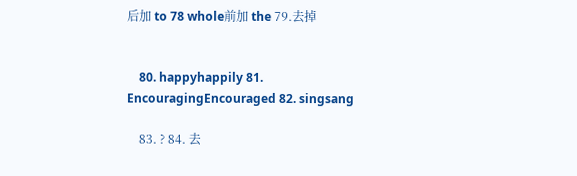后加 to 78 whole前加 the 79.去掉


    80. happyhappily 81. EncouragingEncouraged 82. singsang

    83. ? 84. 去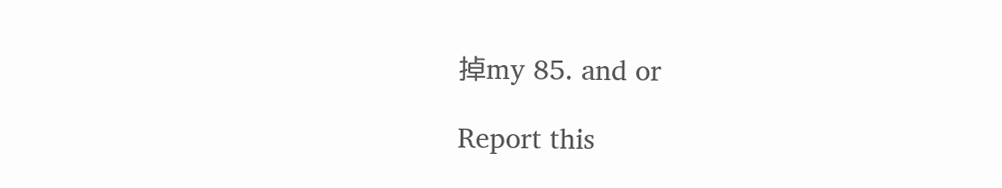掉my 85. and or

Report this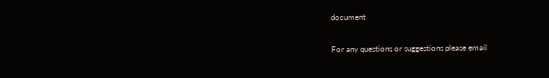document

For any questions or suggestions please email